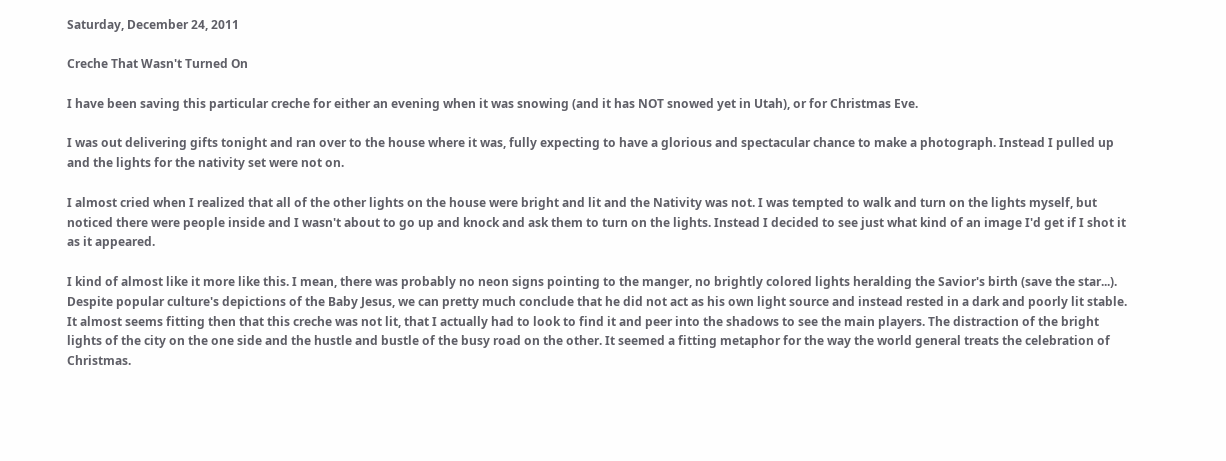Saturday, December 24, 2011

Creche That Wasn't Turned On

I have been saving this particular creche for either an evening when it was snowing (and it has NOT snowed yet in Utah), or for Christmas Eve.

I was out delivering gifts tonight and ran over to the house where it was, fully expecting to have a glorious and spectacular chance to make a photograph. Instead I pulled up and the lights for the nativity set were not on.

I almost cried when I realized that all of the other lights on the house were bright and lit and the Nativity was not. I was tempted to walk and turn on the lights myself, but noticed there were people inside and I wasn't about to go up and knock and ask them to turn on the lights. Instead I decided to see just what kind of an image I'd get if I shot it as it appeared.

I kind of almost like it more like this. I mean, there was probably no neon signs pointing to the manger, no brightly colored lights heralding the Savior's birth (save the star...). Despite popular culture's depictions of the Baby Jesus, we can pretty much conclude that he did not act as his own light source and instead rested in a dark and poorly lit stable. It almost seems fitting then that this creche was not lit, that I actually had to look to find it and peer into the shadows to see the main players. The distraction of the bright lights of the city on the one side and the hustle and bustle of the busy road on the other. It seemed a fitting metaphor for the way the world general treats the celebration of Christmas.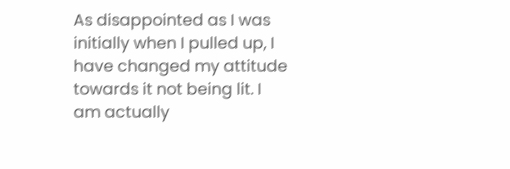As disappointed as I was initially when I pulled up, I have changed my attitude towards it not being lit. I am actually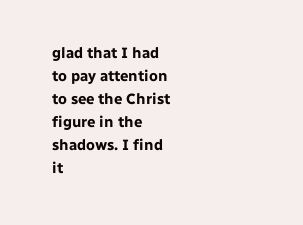glad that I had to pay attention to see the Christ figure in the shadows. I find it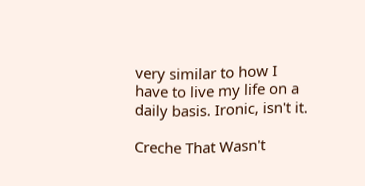very similar to how I have to live my life on a daily basis. Ironic, isn't it.

Creche That Wasn't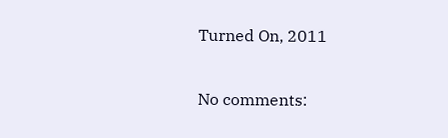Turned On, 2011

No comments: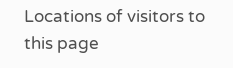Locations of visitors to this page